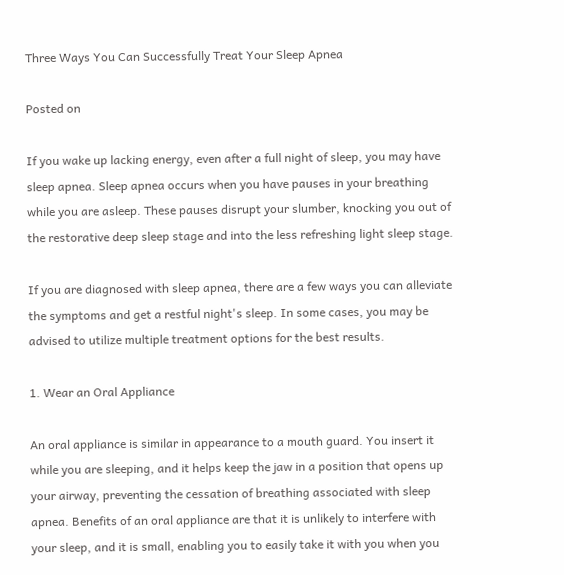Three Ways You Can Successfully Treat Your Sleep Apnea

Posted on

If you wake up lacking energy, even after a full night of sleep, you may have sleep apnea. Sleep apnea occurs when you have pauses in your breathing while you are asleep. These pauses disrupt your slumber, knocking you out of the restorative deep sleep stage and into the less refreshing light sleep stage.

If you are diagnosed with sleep apnea, there are a few ways you can alleviate the symptoms and get a restful night's sleep. In some cases, you may be advised to utilize multiple treatment options for the best results.

1. Wear an Oral Appliance

An oral appliance is similar in appearance to a mouth guard. You insert it while you are sleeping, and it helps keep the jaw in a position that opens up your airway, preventing the cessation of breathing associated with sleep apnea. Benefits of an oral appliance are that it is unlikely to interfere with your sleep, and it is small, enabling you to easily take it with you when you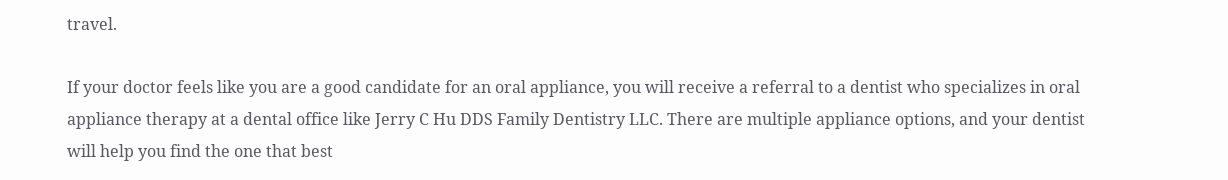travel.

If your doctor feels like you are a good candidate for an oral appliance, you will receive a referral to a dentist who specializes in oral appliance therapy at a dental office like Jerry C Hu DDS Family Dentistry LLC. There are multiple appliance options, and your dentist will help you find the one that best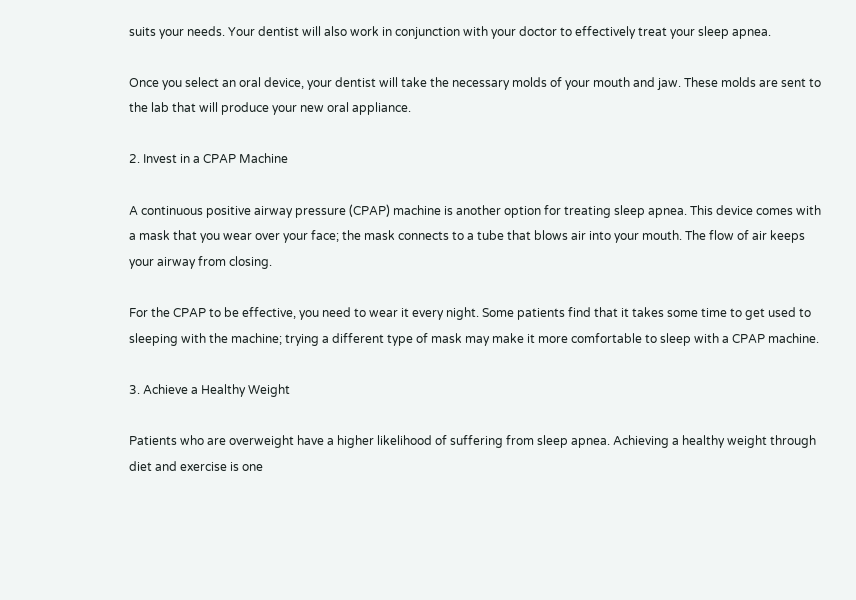suits your needs. Your dentist will also work in conjunction with your doctor to effectively treat your sleep apnea.

Once you select an oral device, your dentist will take the necessary molds of your mouth and jaw. These molds are sent to the lab that will produce your new oral appliance.

2. Invest in a CPAP Machine

A continuous positive airway pressure (CPAP) machine is another option for treating sleep apnea. This device comes with a mask that you wear over your face; the mask connects to a tube that blows air into your mouth. The flow of air keeps your airway from closing.

For the CPAP to be effective, you need to wear it every night. Some patients find that it takes some time to get used to sleeping with the machine; trying a different type of mask may make it more comfortable to sleep with a CPAP machine.

3. Achieve a Healthy Weight

Patients who are overweight have a higher likelihood of suffering from sleep apnea. Achieving a healthy weight through diet and exercise is one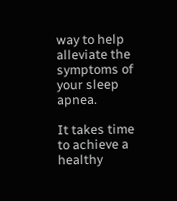way to help alleviate the symptoms of your sleep apnea.

It takes time to achieve a healthy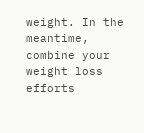weight. In the meantime, combine your weight loss efforts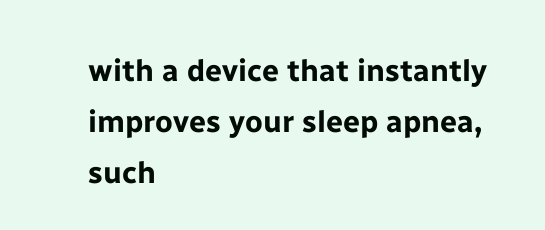with a device that instantly improves your sleep apnea, such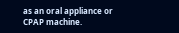as an oral appliance or CPAP machine.